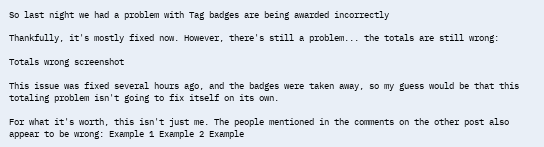So last night we had a problem with Tag badges are being awarded incorrectly

Thankfully, it's mostly fixed now. However, there's still a problem... the totals are still wrong:

Totals wrong screenshot

This issue was fixed several hours ago, and the badges were taken away, so my guess would be that this totaling problem isn't going to fix itself on its own.

For what it's worth, this isn't just me. The people mentioned in the comments on the other post also appear to be wrong: Example 1 Example 2 Example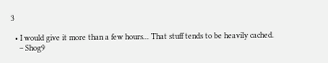3

  • I would give it more than a few hours... That stuff tends to be heavily cached.
    – Shog9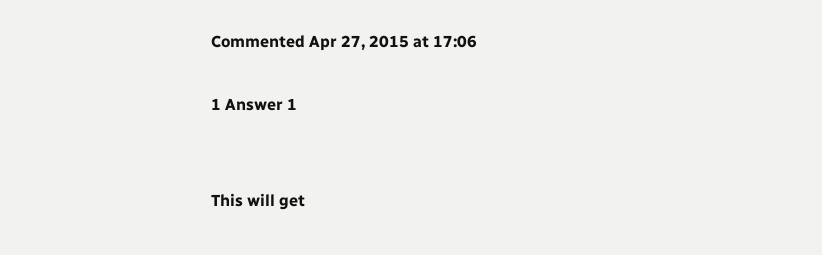Commented Apr 27, 2015 at 17:06

1 Answer 1


This will get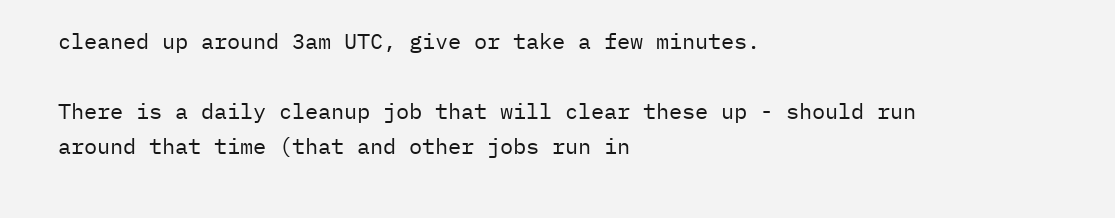cleaned up around 3am UTC, give or take a few minutes.

There is a daily cleanup job that will clear these up - should run around that time (that and other jobs run in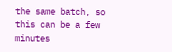the same batch, so this can be a few minutes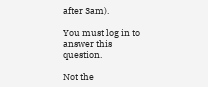after 3am).

You must log in to answer this question.

Not the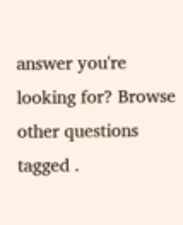answer you're looking for? Browse other questions tagged .